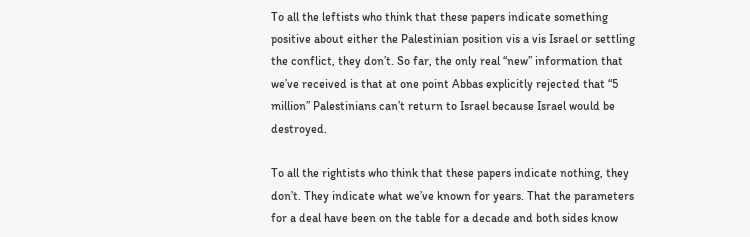To all the leftists who think that these papers indicate something positive about either the Palestinian position vis a vis Israel or settling the conflict, they don’t. So far, the only real “new” information that we’ve received is that at one point Abbas explicitly rejected that “5 million” Palestinians can’t return to Israel because Israel would be destroyed.

To all the rightists who think that these papers indicate nothing, they don’t. They indicate what we’ve known for years. That the parameters for a deal have been on the table for a decade and both sides know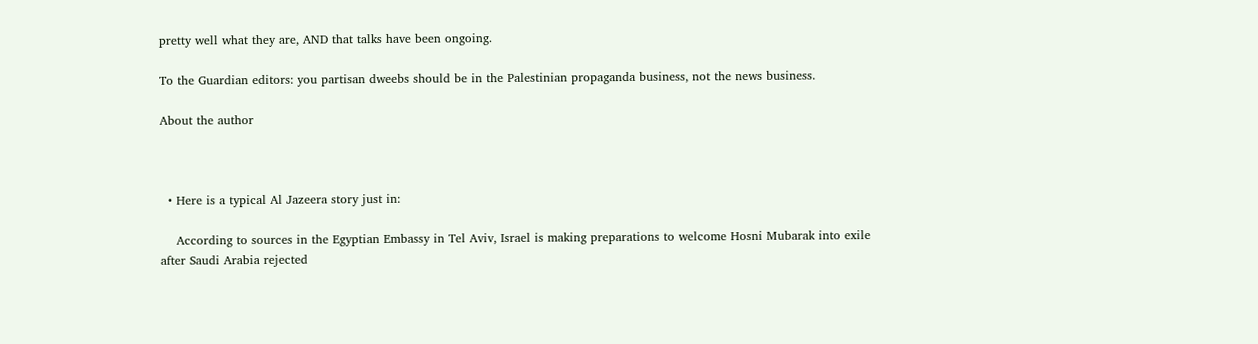pretty well what they are, AND that talks have been ongoing.

To the Guardian editors: you partisan dweebs should be in the Palestinian propaganda business, not the news business.

About the author



  • Here is a typical Al Jazeera story just in:

    According to sources in the Egyptian Embassy in Tel Aviv, Israel is making preparations to welcome Hosni Mubarak into exile after Saudi Arabia rejected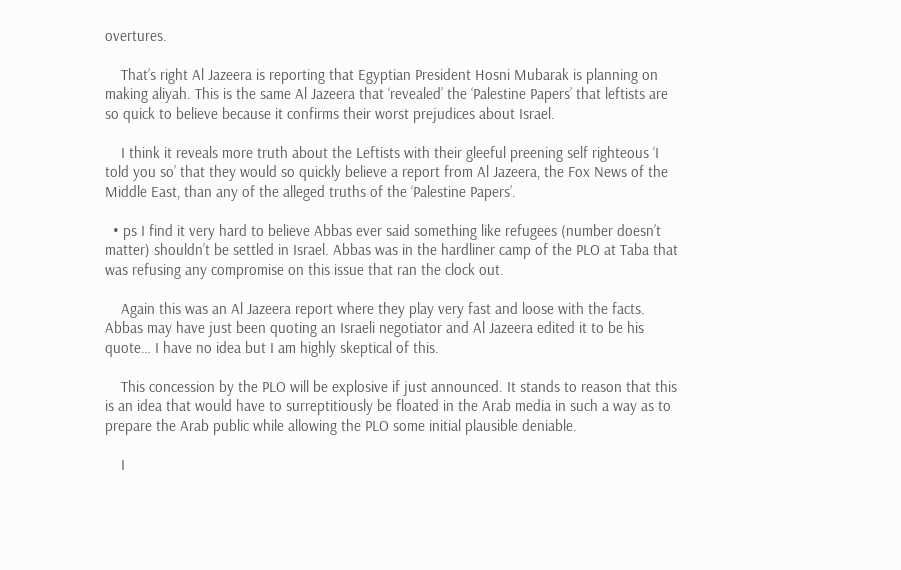overtures.

    That’s right Al Jazeera is reporting that Egyptian President Hosni Mubarak is planning on making aliyah. This is the same Al Jazeera that ‘revealed’ the ‘Palestine Papers’ that leftists are so quick to believe because it confirms their worst prejudices about Israel.

    I think it reveals more truth about the Leftists with their gleeful preening self righteous ‘I told you so’ that they would so quickly believe a report from Al Jazeera, the Fox News of the Middle East, than any of the alleged truths of the ‘Palestine Papers’.

  • ps I find it very hard to believe Abbas ever said something like refugees (number doesn’t matter) shouldn’t be settled in Israel. Abbas was in the hardliner camp of the PLO at Taba that was refusing any compromise on this issue that ran the clock out.

    Again this was an Al Jazeera report where they play very fast and loose with the facts. Abbas may have just been quoting an Israeli negotiator and Al Jazeera edited it to be his quote… I have no idea but I am highly skeptical of this.

    This concession by the PLO will be explosive if just announced. It stands to reason that this is an idea that would have to surreptitiously be floated in the Arab media in such a way as to prepare the Arab public while allowing the PLO some initial plausible deniable.

    I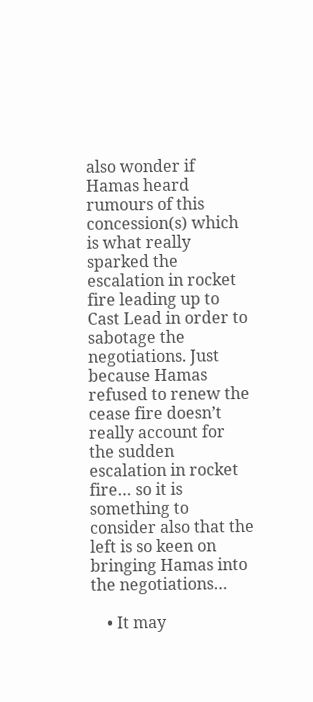also wonder if Hamas heard rumours of this concession(s) which is what really sparked the escalation in rocket fire leading up to Cast Lead in order to sabotage the negotiations. Just because Hamas refused to renew the cease fire doesn’t really account for the sudden escalation in rocket fire… so it is something to consider also that the left is so keen on bringing Hamas into the negotiations…

    • It may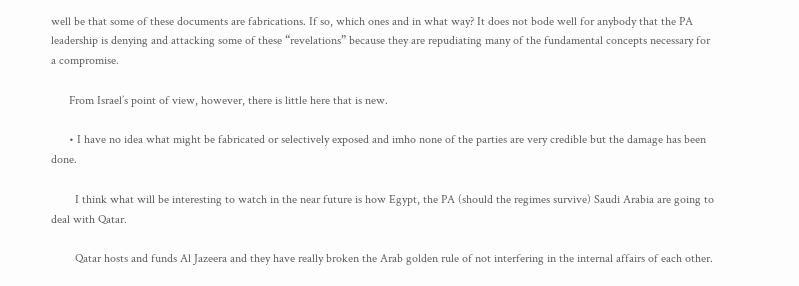well be that some of these documents are fabrications. If so, which ones and in what way? It does not bode well for anybody that the PA leadership is denying and attacking some of these “revelations” because they are repudiating many of the fundamental concepts necessary for a compromise.

      From Israel’s point of view, however, there is little here that is new.

      • I have no idea what might be fabricated or selectively exposed and imho none of the parties are very credible but the damage has been done.

        I think what will be interesting to watch in the near future is how Egypt, the PA (should the regimes survive) Saudi Arabia are going to deal with Qatar.

        Qatar hosts and funds Al Jazeera and they have really broken the Arab golden rule of not interfering in the internal affairs of each other.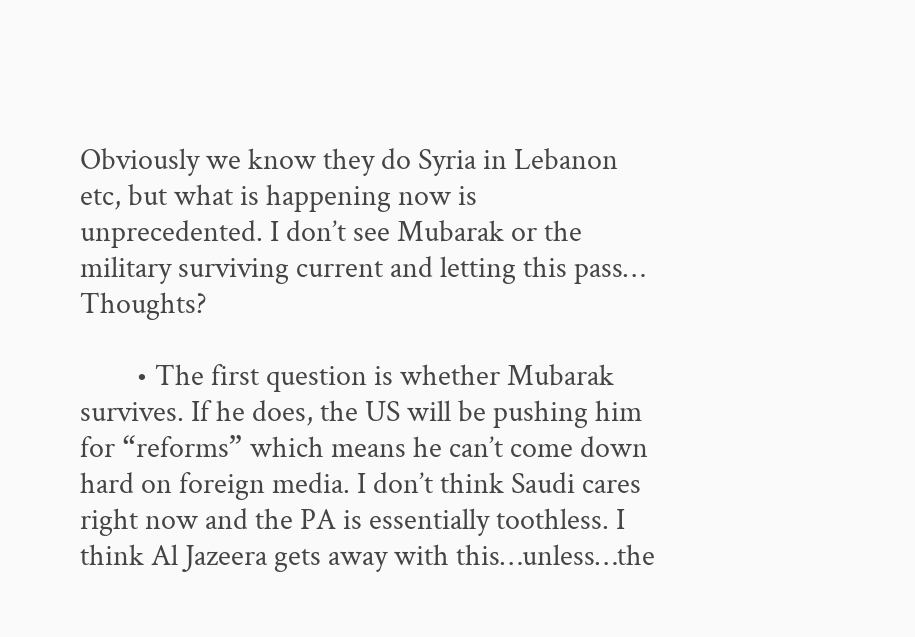Obviously we know they do Syria in Lebanon etc, but what is happening now is unprecedented. I don’t see Mubarak or the military surviving current and letting this pass… Thoughts?

        • The first question is whether Mubarak survives. If he does, the US will be pushing him for “reforms” which means he can’t come down hard on foreign media. I don’t think Saudi cares right now and the PA is essentially toothless. I think Al Jazeera gets away with this…unless…the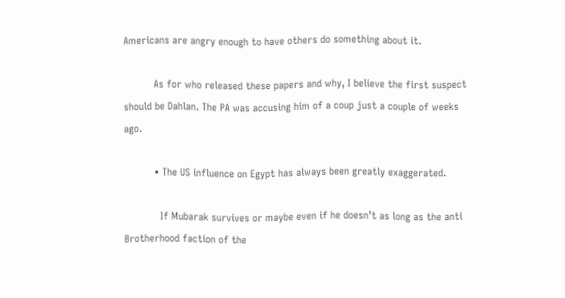Americans are angry enough to have others do something about it.

          As for who released these papers and why, I believe the first suspect should be Dahlan. The PA was accusing him of a coup just a couple of weeks ago.

          • The US influence on Egypt has always been greatly exaggerated.

            If Mubarak survives or maybe even if he doesn’t as long as the anti Brotherhood faction of the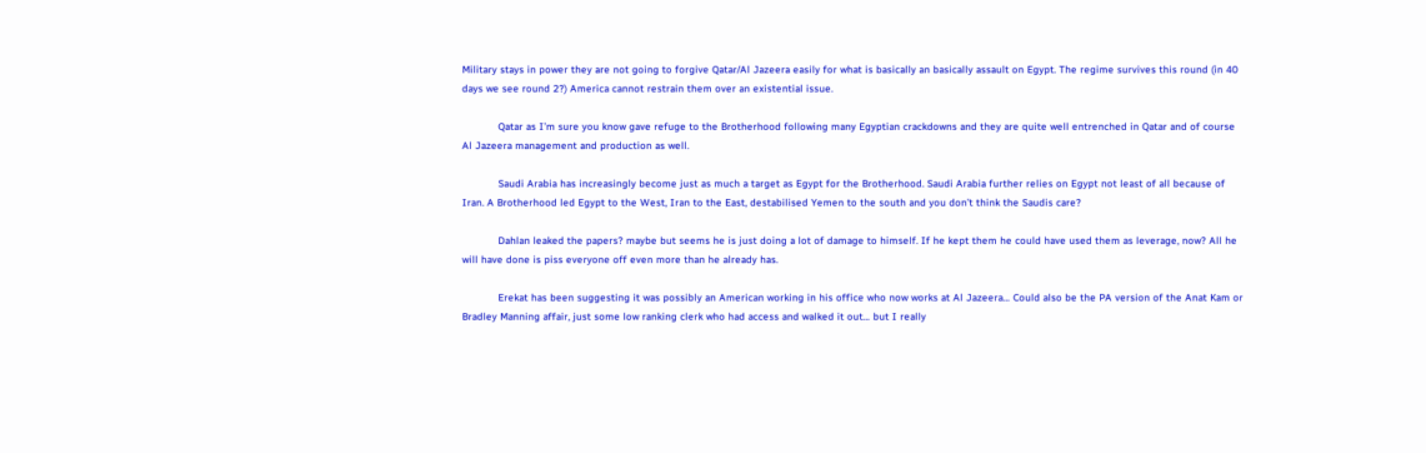Military stays in power they are not going to forgive Qatar/Al Jazeera easily for what is basically an basically assault on Egypt. The regime survives this round (in 40 days we see round 2?) America cannot restrain them over an existential issue.

            Qatar as I’m sure you know gave refuge to the Brotherhood following many Egyptian crackdowns and they are quite well entrenched in Qatar and of course Al Jazeera management and production as well.

            Saudi Arabia has increasingly become just as much a target as Egypt for the Brotherhood. Saudi Arabia further relies on Egypt not least of all because of Iran. A Brotherhood led Egypt to the West, Iran to the East, destabilised Yemen to the south and you don’t think the Saudis care?

            Dahlan leaked the papers? maybe but seems he is just doing a lot of damage to himself. If he kept them he could have used them as leverage, now? All he will have done is piss everyone off even more than he already has.

            Erekat has been suggesting it was possibly an American working in his office who now works at Al Jazeera… Could also be the PA version of the Anat Kam or Bradley Manning affair, just some low ranking clerk who had access and walked it out… but I really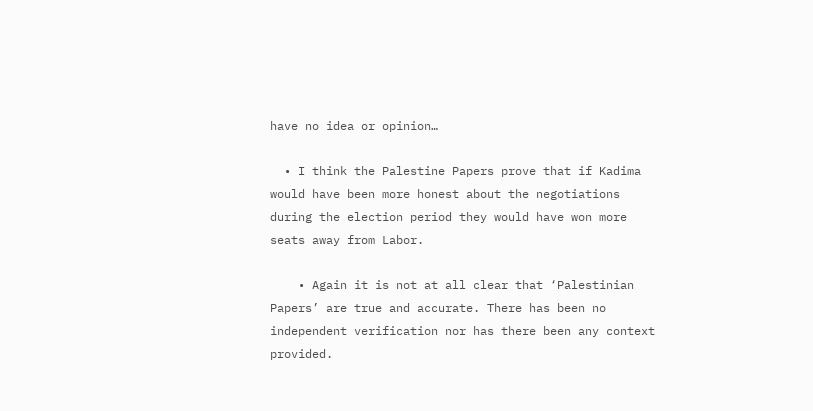have no idea or opinion…

  • I think the Palestine Papers prove that if Kadima would have been more honest about the negotiations during the election period they would have won more seats away from Labor.

    • Again it is not at all clear that ‘Palestinian Papers’ are true and accurate. There has been no independent verification nor has there been any context provided.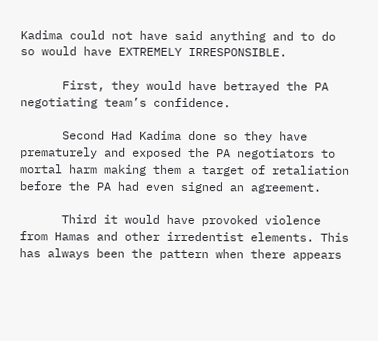Kadima could not have said anything and to do so would have EXTREMELY IRRESPONSIBLE.

      First, they would have betrayed the PA negotiating team’s confidence.

      Second Had Kadima done so they have prematurely and exposed the PA negotiators to mortal harm making them a target of retaliation before the PA had even signed an agreement.

      Third it would have provoked violence from Hamas and other irredentist elements. This has always been the pattern when there appears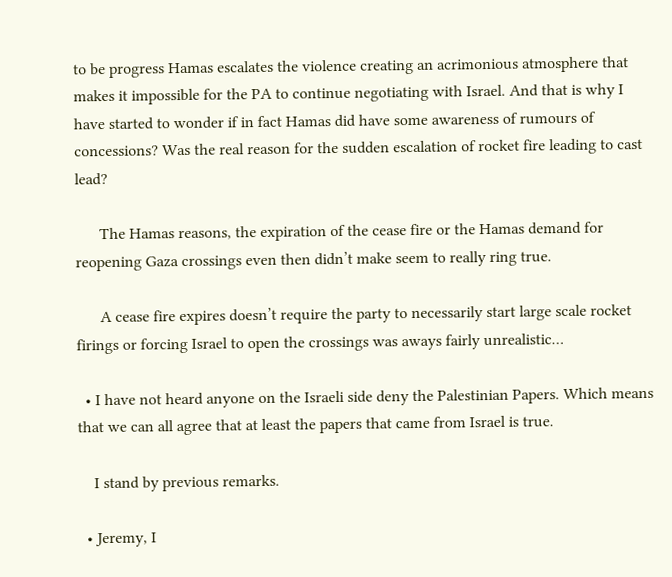to be progress Hamas escalates the violence creating an acrimonious atmosphere that makes it impossible for the PA to continue negotiating with Israel. And that is why I have started to wonder if in fact Hamas did have some awareness of rumours of concessions? Was the real reason for the sudden escalation of rocket fire leading to cast lead?

      The Hamas reasons, the expiration of the cease fire or the Hamas demand for reopening Gaza crossings even then didn’t make seem to really ring true.

      A cease fire expires doesn’t require the party to necessarily start large scale rocket firings or forcing Israel to open the crossings was aways fairly unrealistic…

  • I have not heard anyone on the Israeli side deny the Palestinian Papers. Which means that we can all agree that at least the papers that came from Israel is true.

    I stand by previous remarks.

  • Jeremy, I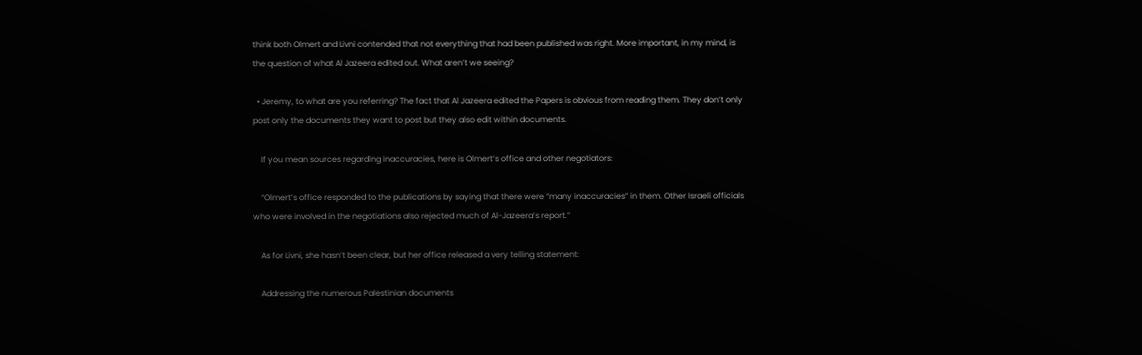think both Olmert and Livni contended that not everything that had been published was right. More important, in my mind, is the question of what Al Jazeera edited out. What aren’t we seeing?

  • Jeremy, to what are you referring? The fact that Al Jazeera edited the Papers is obvious from reading them. They don’t only post only the documents they want to post but they also edit within documents.

    If you mean sources regarding inaccuracies, here is Olmert’s office and other negotiators:

    “Olmert’s office responded to the publications by saying that there were “many inaccuracies” in them. Other Israeli officials who were involved in the negotiations also rejected much of Al-Jazeera’s report.”

    As for Livni, she hasn’t been clear, but her office released a very telling statement:

    Addressing the numerous Palestinian documents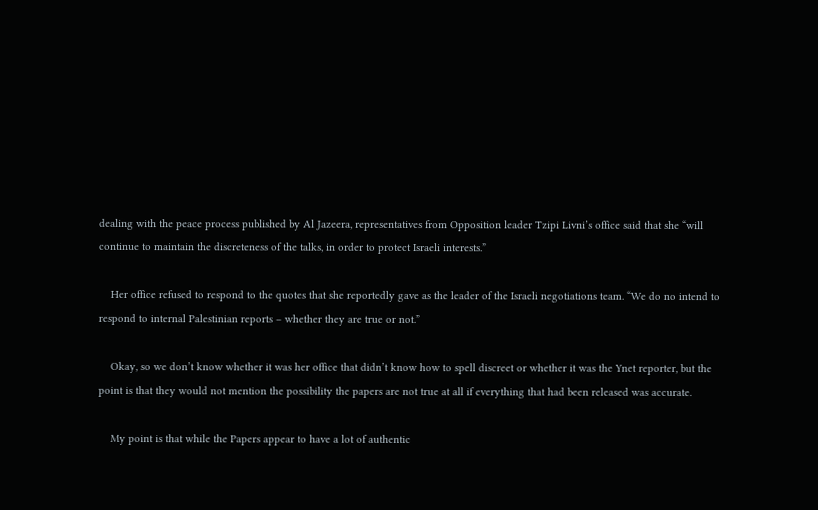dealing with the peace process published by Al Jazeera, representatives from Opposition leader Tzipi Livni’s office said that she “will continue to maintain the discreteness of the talks, in order to protect Israeli interests.”

    Her office refused to respond to the quotes that she reportedly gave as the leader of the Israeli negotiations team. “We do no intend to respond to internal Palestinian reports – whether they are true or not.”

    Okay, so we don’t know whether it was her office that didn’t know how to spell discreet or whether it was the Ynet reporter, but the point is that they would not mention the possibility the papers are not true at all if everything that had been released was accurate.

    My point is that while the Papers appear to have a lot of authentic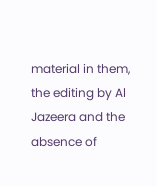material in them, the editing by Al Jazeera and the absence of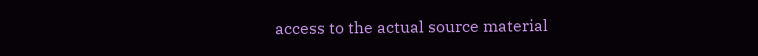access to the actual source material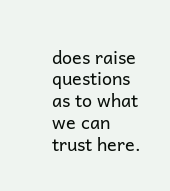does raise questions as to what we can trust here.